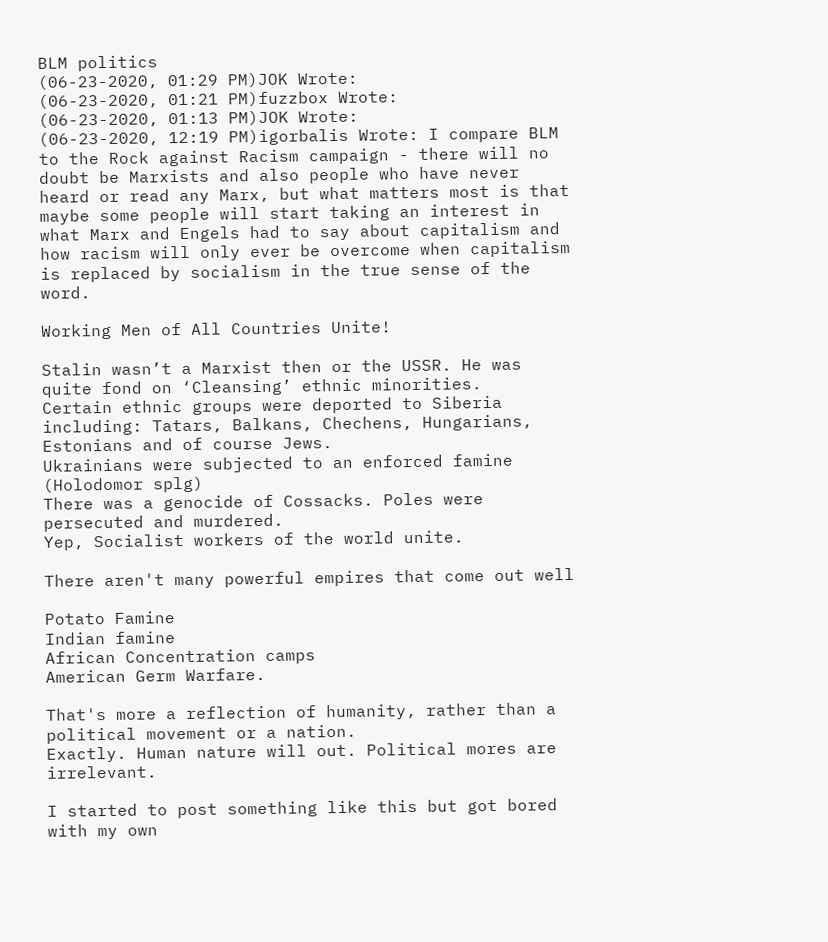BLM politics
(06-23-2020, 01:29 PM)JOK Wrote:
(06-23-2020, 01:21 PM)fuzzbox Wrote:
(06-23-2020, 01:13 PM)JOK Wrote:
(06-23-2020, 12:19 PM)igorbalis Wrote: I compare BLM to the Rock against Racism campaign - there will no doubt be Marxists and also people who have never heard or read any Marx, but what matters most is that maybe some people will start taking an interest in what Marx and Engels had to say about capitalism and how racism will only ever be overcome when capitalism is replaced by socialism in the true sense of the word.

Working Men of All Countries Unite!

Stalin wasn’t a Marxist then or the USSR. He was quite fond on ‘Cleansing’ ethnic minorities.
Certain ethnic groups were deported to Siberia including: Tatars, Balkans, Chechens, Hungarians, Estonians and of course Jews.
Ukrainians were subjected to an enforced famine (Holodomor splg)
There was a genocide of Cossacks. Poles were persecuted and murdered.
Yep, Socialist workers of the world unite.

There aren't many powerful empires that come out well

Potato Famine
Indian famine
African Concentration camps
American Germ Warfare.

That's more a reflection of humanity, rather than a political movement or a nation.
Exactly. Human nature will out. Political mores are irrelevant.

I started to post something like this but got bored with my own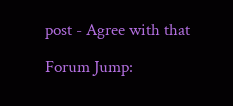post - Agree with that

Forum Jump: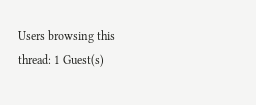Users browsing this thread: 1 Guest(s)